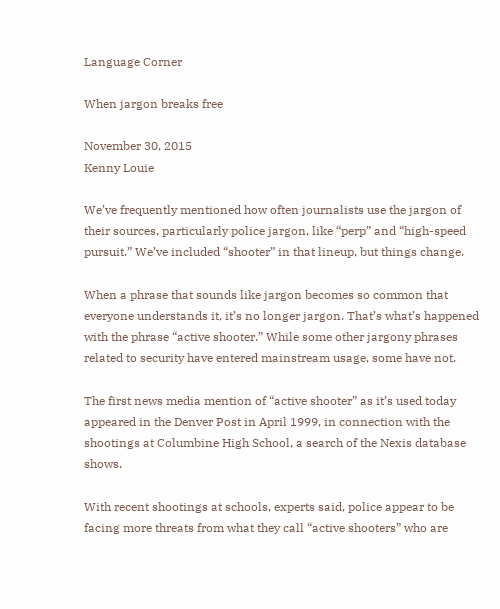Language Corner

When jargon breaks free

November 30, 2015
Kenny Louie

We’ve frequently mentioned how often journalists use the jargon of their sources, particularly police jargon, like “perp” and “high-speed pursuit.” We’ve included “shooter” in that lineup, but things change.

When a phrase that sounds like jargon becomes so common that everyone understands it, it’s no longer jargon. That’s what’s happened with the phrase “active shooter.” While some other jargony phrases related to security have entered mainstream usage, some have not.

The first news media mention of “active shooter” as it’s used today appeared in the Denver Post in April 1999, in connection with the shootings at Columbine High School, a search of the Nexis database shows.

With recent shootings at schools, experts said, police appear to be facing more threats from what they call “active shooters” who are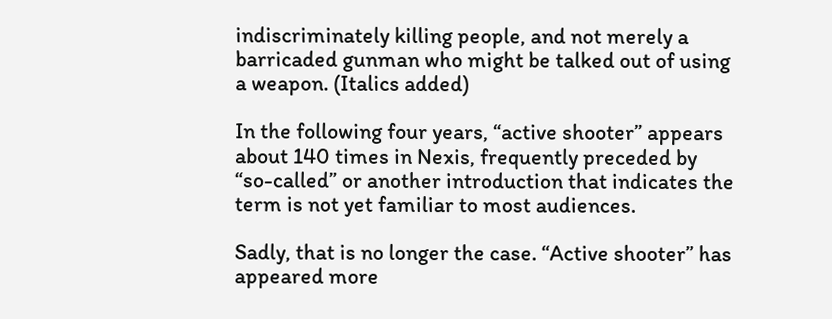indiscriminately killing people, and not merely a barricaded gunman who might be talked out of using a weapon. (Italics added)

In the following four years, “active shooter” appears about 140 times in Nexis, frequently preceded by “so-called” or another introduction that indicates the term is not yet familiar to most audiences.

Sadly, that is no longer the case. “Active shooter” has appeared more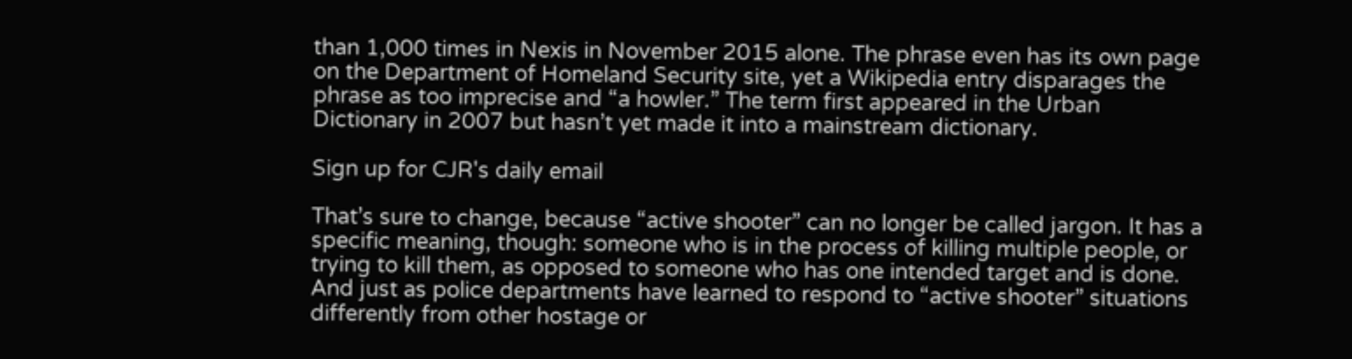than 1,000 times in Nexis in November 2015 alone. The phrase even has its own page on the Department of Homeland Security site, yet a Wikipedia entry disparages the phrase as too imprecise and “a howler.” The term first appeared in the Urban Dictionary in 2007 but hasn’t yet made it into a mainstream dictionary.

Sign up for CJR's daily email

That’s sure to change, because “active shooter” can no longer be called jargon. It has a specific meaning, though: someone who is in the process of killing multiple people, or trying to kill them, as opposed to someone who has one intended target and is done. And just as police departments have learned to respond to “active shooter” situations differently from other hostage or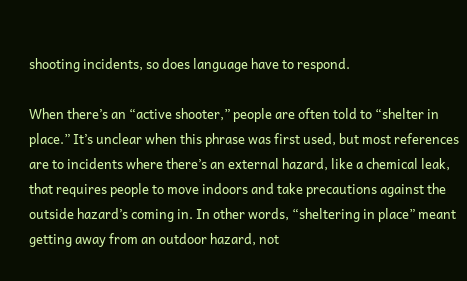shooting incidents, so does language have to respond.

When there’s an “active shooter,” people are often told to “shelter in place.” It’s unclear when this phrase was first used, but most references are to incidents where there’s an external hazard, like a chemical leak, that requires people to move indoors and take precautions against the outside hazard’s coming in. In other words, “sheltering in place” meant getting away from an outdoor hazard, not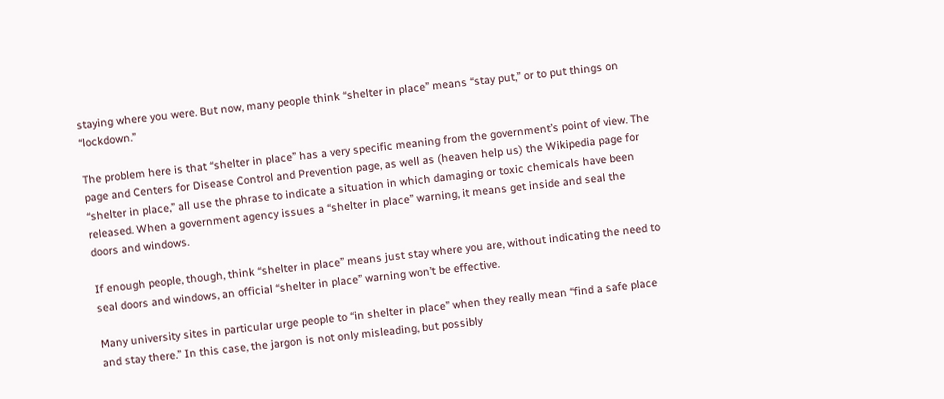staying where you were. But now, many people think “shelter in place” means “stay put,” or to put things on “lockdown.”

The problem here is that “shelter in place” has a very specific meaning from the government’s point of view. The page and Centers for Disease Control and Prevention page, as well as (heaven help us) the Wikipedia page for “shelter in place,” all use the phrase to indicate a situation in which damaging or toxic chemicals have been released. When a government agency issues a “shelter in place” warning, it means get inside and seal the doors and windows.

If enough people, though, think “shelter in place” means just stay where you are, without indicating the need to seal doors and windows, an official “shelter in place” warning won’t be effective.

Many university sites in particular urge people to “in shelter in place” when they really mean “find a safe place and stay there.” In this case, the jargon is not only misleading, but possibly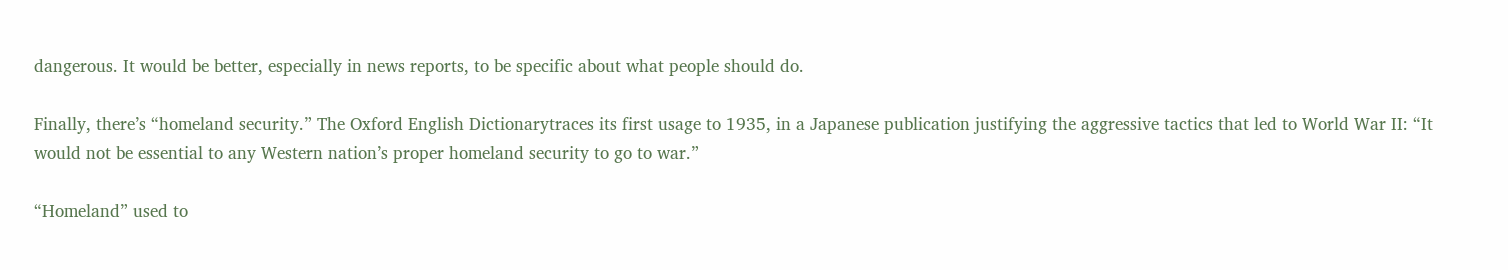dangerous. It would be better, especially in news reports, to be specific about what people should do.

Finally, there’s “homeland security.” The Oxford English Dictionarytraces its first usage to 1935, in a Japanese publication justifying the aggressive tactics that led to World War II: “It would not be essential to any Western nation’s proper homeland security to go to war.”

“Homeland” used to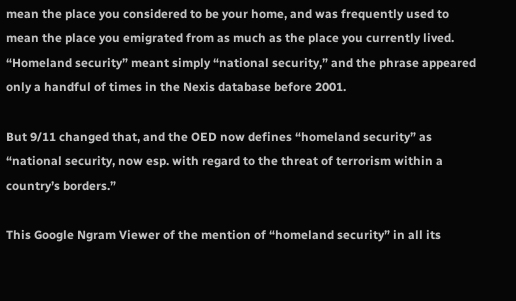mean the place you considered to be your home, and was frequently used to mean the place you emigrated from as much as the place you currently lived. “Homeland security” meant simply “national security,” and the phrase appeared only a handful of times in the Nexis database before 2001.

But 9/11 changed that, and the OED now defines “homeland security” as “national security, now esp. with regard to the threat of terrorism within a country’s borders.”

This Google Ngram Viewer of the mention of “homeland security” in all its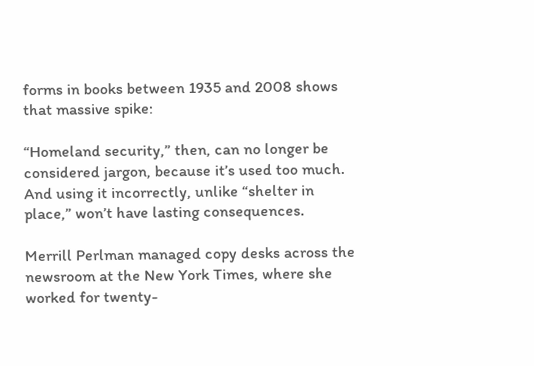forms in books between 1935 and 2008 shows that massive spike:

“Homeland security,” then, can no longer be considered jargon, because it’s used too much. And using it incorrectly, unlike “shelter in place,” won’t have lasting consequences.

Merrill Perlman managed copy desks across the newsroom at the New York Times, where she worked for twenty-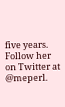five years. Follow her on Twitter at @meperl.